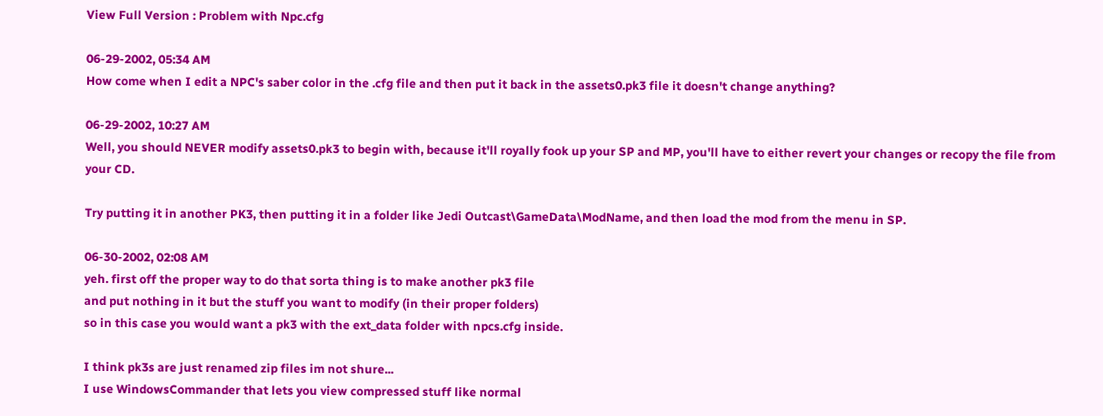View Full Version : Problem with Npc.cfg

06-29-2002, 05:34 AM
How come when I edit a NPC's saber color in the .cfg file and then put it back in the assets0.pk3 file it doesn't change anything?

06-29-2002, 10:27 AM
Well, you should NEVER modify assets0.pk3 to begin with, because it'll royally fook up your SP and MP, you'll have to either revert your changes or recopy the file from your CD.

Try putting it in another PK3, then putting it in a folder like Jedi Outcast\GameData\ModName, and then load the mod from the menu in SP.

06-30-2002, 02:08 AM
yeh. first off the proper way to do that sorta thing is to make another pk3 file
and put nothing in it but the stuff you want to modify (in their proper folders)
so in this case you would want a pk3 with the ext_data folder with npcs.cfg inside.

I think pk3s are just renamed zip files im not shure...
I use WindowsCommander that lets you view compressed stuff like normal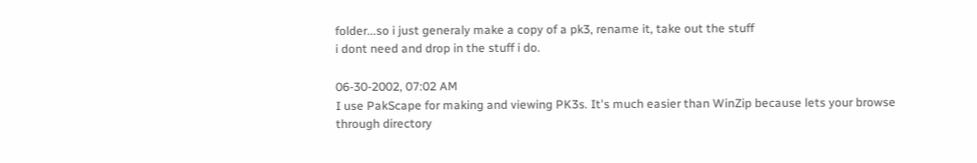folder...so i just generaly make a copy of a pk3, rename it, take out the stuff
i dont need and drop in the stuff i do.

06-30-2002, 07:02 AM
I use PakScape for making and viewing PK3s. It's much easier than WinZip because lets your browse through directory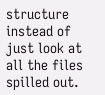structure instead of just look at all the files spilled out.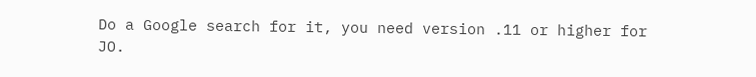Do a Google search for it, you need version .11 or higher for JO.